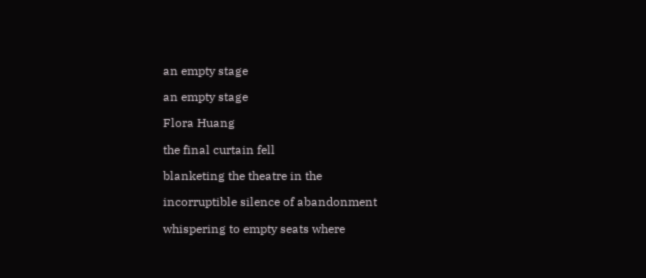an empty stage

an empty stage

Flora Huang

the final curtain fell

blanketing the theatre in the

incorruptible silence of abandonment

whispering to empty seats where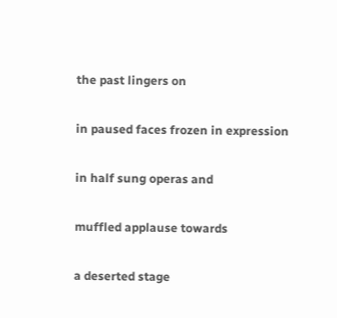the past lingers on

in paused faces frozen in expression

in half sung operas and

muffled applause towards

a deserted stage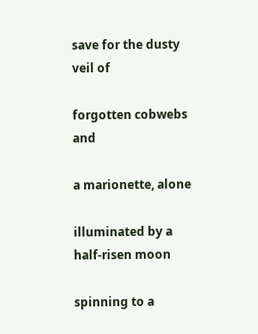save for the dusty veil of

forgotten cobwebs and

a marionette, alone

illuminated by a half-risen moon

spinning to a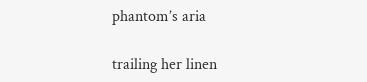phantom’s aria

trailing her linen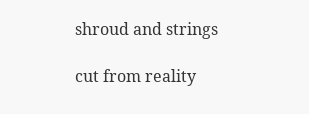shroud and strings

cut from reality